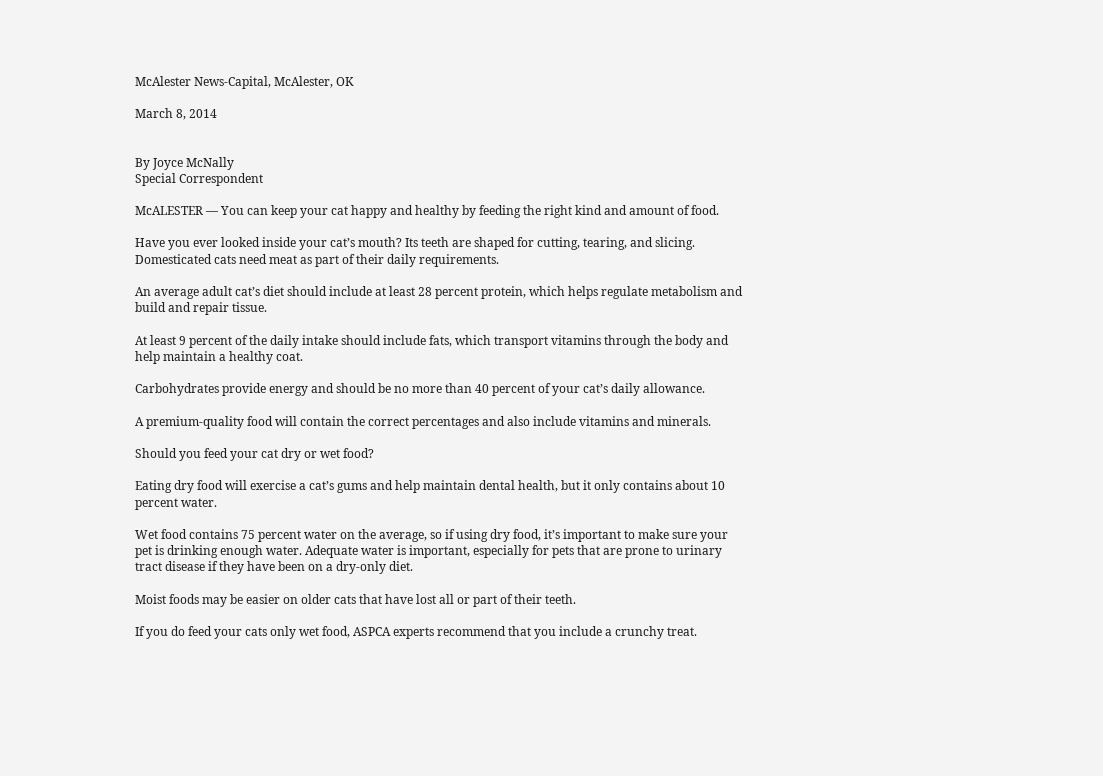McAlester News-Capital, McAlester, OK

March 8, 2014


By Joyce McNally
Special Correspondent

McALESTER — You can keep your cat happy and healthy by feeding the right kind and amount of food.

Have you ever looked inside your cat’s mouth? Its teeth are shaped for cutting, tearing, and slicing. Domesticated cats need meat as part of their daily requirements.

An average adult cat’s diet should include at least 28 percent protein, which helps regulate metabolism and build and repair tissue.

At least 9 percent of the daily intake should include fats, which transport vitamins through the body and help maintain a healthy coat.

Carbohydrates provide energy and should be no more than 40 percent of your cat’s daily allowance.

A premium-quality food will contain the correct percentages and also include vitamins and minerals.

Should you feed your cat dry or wet food?

Eating dry food will exercise a cat’s gums and help maintain dental health, but it only contains about 10 percent water.

Wet food contains 75 percent water on the average, so if using dry food, it’s important to make sure your pet is drinking enough water. Adequate water is important, especially for pets that are prone to urinary tract disease if they have been on a dry-only diet.

Moist foods may be easier on older cats that have lost all or part of their teeth.

If you do feed your cats only wet food, ASPCA experts recommend that you include a crunchy treat.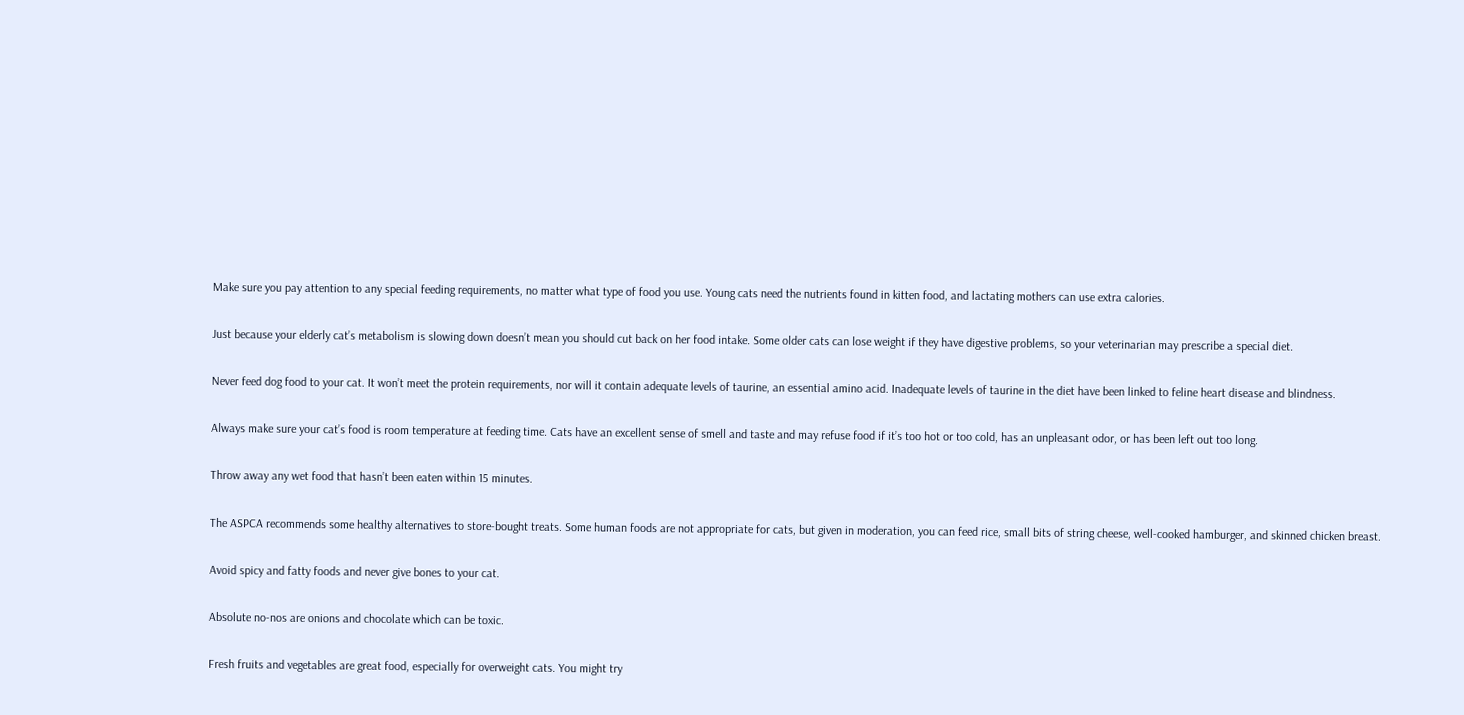Make sure you pay attention to any special feeding requirements, no matter what type of food you use. Young cats need the nutrients found in kitten food, and lactating mothers can use extra calories.

Just because your elderly cat’s metabolism is slowing down doesn’t mean you should cut back on her food intake. Some older cats can lose weight if they have digestive problems, so your veterinarian may prescribe a special diet.

Never feed dog food to your cat. It won’t meet the protein requirements, nor will it contain adequate levels of taurine, an essential amino acid. Inadequate levels of taurine in the diet have been linked to feline heart disease and blindness.

Always make sure your cat’s food is room temperature at feeding time. Cats have an excellent sense of smell and taste and may refuse food if it’s too hot or too cold, has an unpleasant odor, or has been left out too long.

Throw away any wet food that hasn’t been eaten within 15 minutes.

The ASPCA recommends some healthy alternatives to store-bought treats. Some human foods are not appropriate for cats, but given in moderation, you can feed rice, small bits of string cheese, well-cooked hamburger, and skinned chicken breast.

Avoid spicy and fatty foods and never give bones to your cat.

Absolute no-nos are onions and chocolate which can be toxic.

Fresh fruits and vegetables are great food, especially for overweight cats. You might try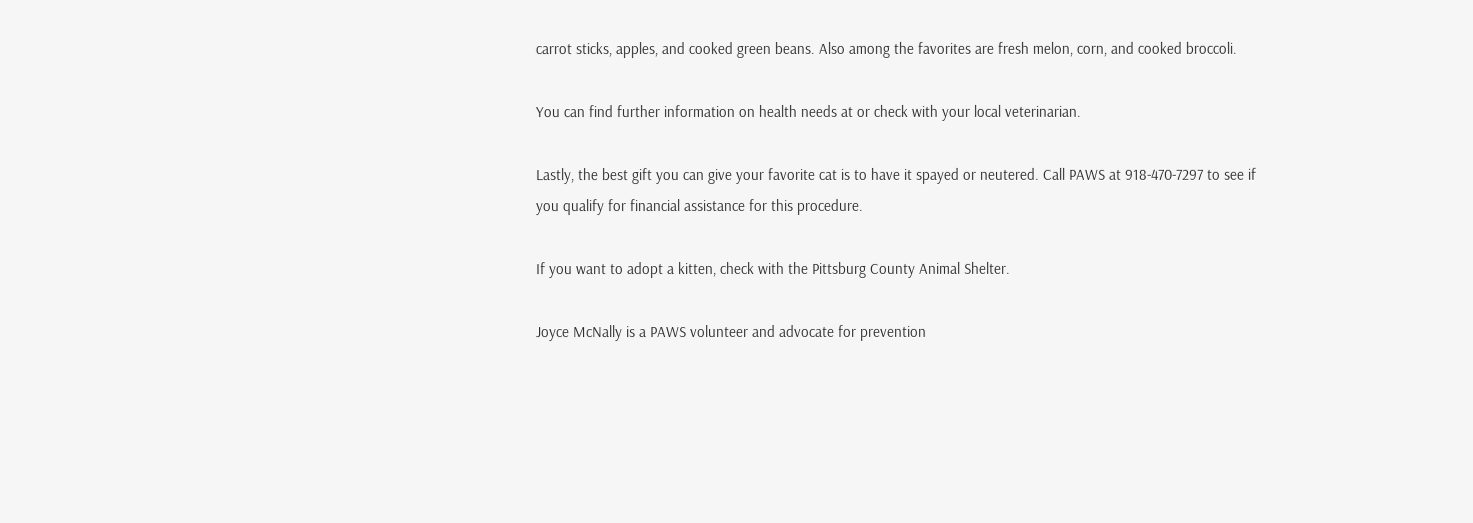carrot sticks, apples, and cooked green beans. Also among the favorites are fresh melon, corn, and cooked broccoli.

You can find further information on health needs at or check with your local veterinarian.

Lastly, the best gift you can give your favorite cat is to have it spayed or neutered. Call PAWS at 918-470-7297 to see if you qualify for financial assistance for this procedure.

If you want to adopt a kitten, check with the Pittsburg County Animal Shelter.

Joyce McNally is a PAWS volunteer and advocate for prevention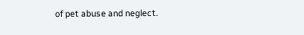of pet abuse and neglect.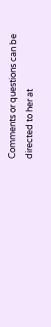Comments or questions can be directed to her at